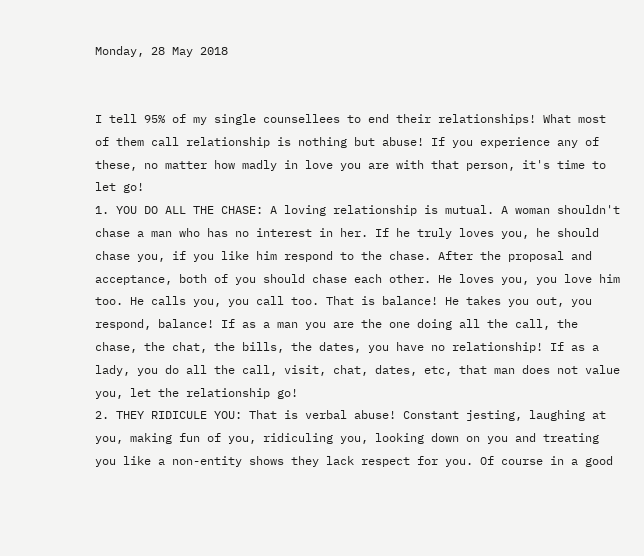Monday, 28 May 2018


I tell 95% of my single counsellees to end their relationships! What most of them call relationship is nothing but abuse! If you experience any of these, no matter how madly in love you are with that person, it's time to let go!
1. YOU DO ALL THE CHASE: A loving relationship is mutual. A woman shouldn't chase a man who has no interest in her. If he truly loves you, he should chase you, if you like him respond to the chase. After the proposal and acceptance, both of you should chase each other. He loves you, you love him too. He calls you, you call too. That is balance! He takes you out, you respond, balance! If as a man you are the one doing all the call, the chase, the chat, the bills, the dates, you have no relationship! If as a lady, you do all the call, visit, chat, dates, etc, that man does not value you, let the relationship go!
2. THEY RIDICULE YOU: That is verbal abuse! Constant jesting, laughing at you, making fun of you, ridiculing you, looking down on you and treating you like a non-entity shows they lack respect for you. Of course in a good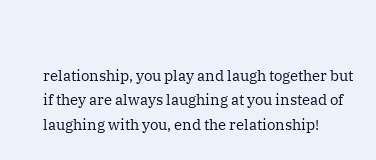relationship, you play and laugh together but if they are always laughing at you instead of laughing with you, end the relationship!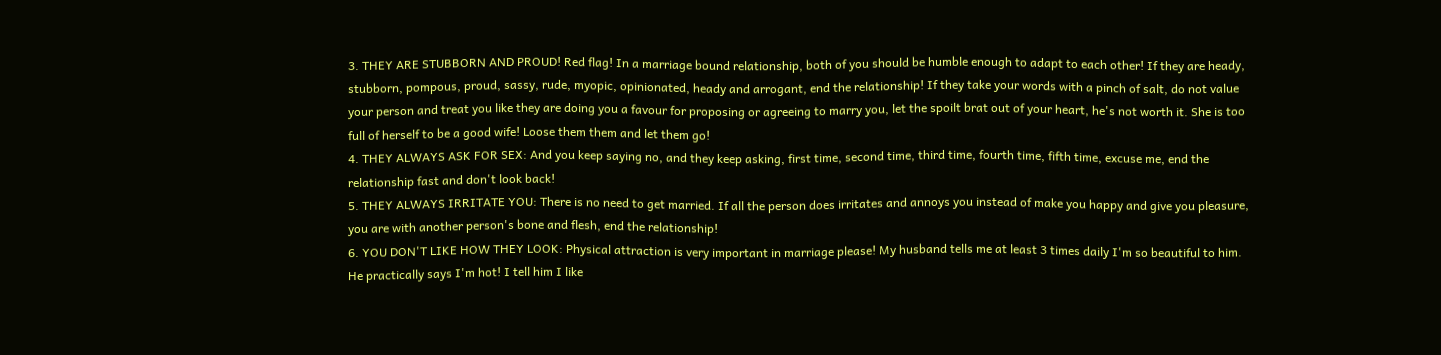3. THEY ARE STUBBORN AND PROUD! Red flag! In a marriage bound relationship, both of you should be humble enough to adapt to each other! If they are heady, stubborn, pompous, proud, sassy, rude, myopic, opinionated, heady and arrogant, end the relationship! If they take your words with a pinch of salt, do not value your person and treat you like they are doing you a favour for proposing or agreeing to marry you, let the spoilt brat out of your heart, he's not worth it. She is too full of herself to be a good wife! Loose them them and let them go!
4. THEY ALWAYS ASK FOR SEX: And you keep saying no, and they keep asking, first time, second time, third time, fourth time, fifth time, excuse me, end the relationship fast and don't look back!
5. THEY ALWAYS IRRITATE YOU: There is no need to get married. If all the person does irritates and annoys you instead of make you happy and give you pleasure, you are with another person's bone and flesh, end the relationship!
6. YOU DON'T LIKE HOW THEY LOOK: Physical attraction is very important in marriage please! My husband tells me at least 3 times daily I'm so beautiful to him. He practically says I'm hot! I tell him I like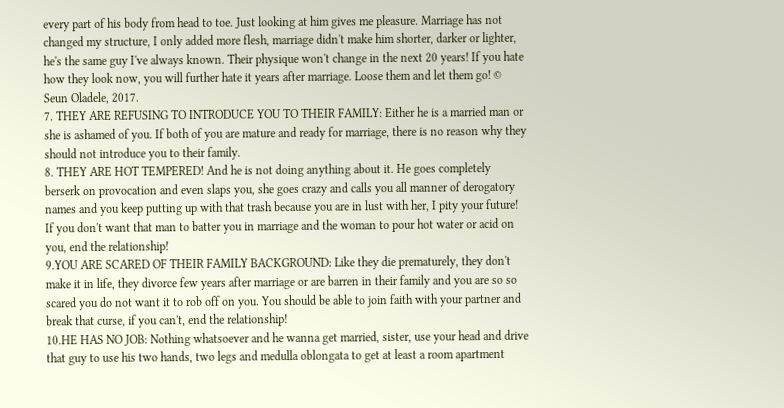every part of his body from head to toe. Just looking at him gives me pleasure. Marriage has not changed my structure, I only added more flesh, marriage didn't make him shorter, darker or lighter, he's the same guy I've always known. Their physique won't change in the next 20 years! If you hate how they look now, you will further hate it years after marriage. Loose them and let them go! © Seun Oladele, 2017.
7. THEY ARE REFUSING TO INTRODUCE YOU TO THEIR FAMILY: Either he is a married man or she is ashamed of you. If both of you are mature and ready for marriage, there is no reason why they should not introduce you to their family.
8. THEY ARE HOT TEMPERED! And he is not doing anything about it. He goes completely berserk on provocation and even slaps you, she goes crazy and calls you all manner of derogatory names and you keep putting up with that trash because you are in lust with her, I pity your future! If you don't want that man to batter you in marriage and the woman to pour hot water or acid on you, end the relationship!
9.YOU ARE SCARED OF THEIR FAMILY BACKGROUND: Like they die prematurely, they don't make it in life, they divorce few years after marriage or are barren in their family and you are so so scared you do not want it to rob off on you. You should be able to join faith with your partner and break that curse, if you can't, end the relationship!
10.HE HAS NO JOB: Nothing whatsoever and he wanna get married, sister, use your head and drive that guy to use his two hands, two legs and medulla oblongata to get at least a room apartment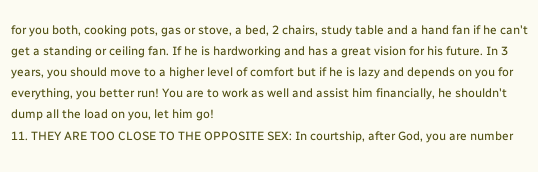for you both, cooking pots, gas or stove, a bed, 2 chairs, study table and a hand fan if he can't get a standing or ceiling fan. If he is hardworking and has a great vision for his future. In 3 years, you should move to a higher level of comfort but if he is lazy and depends on you for everything, you better run! You are to work as well and assist him financially, he shouldn't dump all the load on you, let him go!
11. THEY ARE TOO CLOSE TO THE OPPOSITE SEX: In courtship, after God, you are number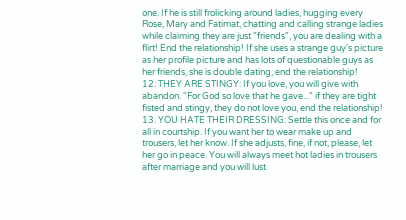one. If he is still frolicking around ladies, hugging every Rose, Mary and Fatimat, chatting and calling strange ladies while claiming they are just "friends", you are dealing with a flirt! End the relationship! If she uses a strange guy's picture as her profile picture and has lots of questionable guys as her friends, she is double dating, end the relationship!
12: THEY ARE STINGY: If you love, you will give with abandon. "For God so love that he gave..." if they are tight fisted and stingy, they do not love you, end the relationship!
13. YOU HATE THEIR DRESSING: Settle this once and for all in courtship. If you want her to wear make up and trousers, let her know. If she adjusts, fine, if not, please, let her go in peace. You will always meet hot ladies in trousers after marriage and you will lust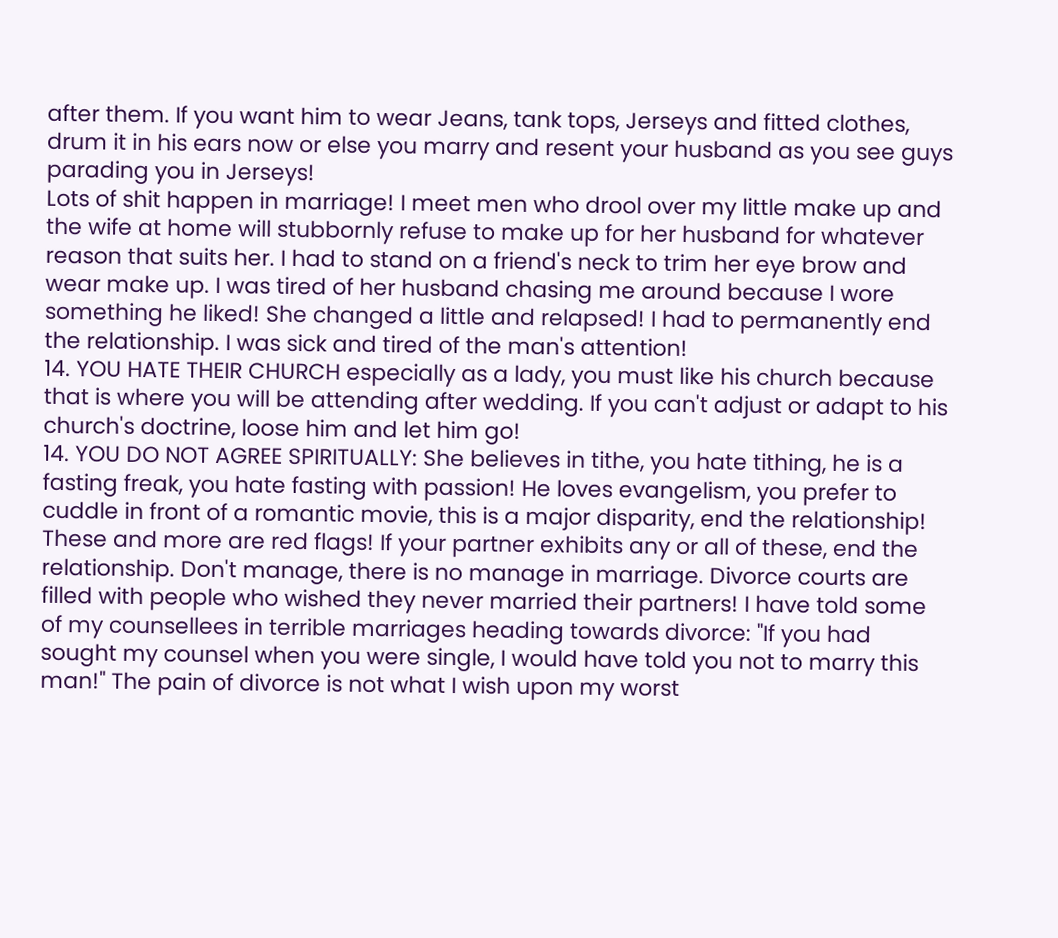after them. If you want him to wear Jeans, tank tops, Jerseys and fitted clothes, drum it in his ears now or else you marry and resent your husband as you see guys parading you in Jerseys!
Lots of shit happen in marriage! I meet men who drool over my little make up and the wife at home will stubbornly refuse to make up for her husband for whatever reason that suits her. I had to stand on a friend's neck to trim her eye brow and wear make up. I was tired of her husband chasing me around because I wore something he liked! She changed a little and relapsed! I had to permanently end the relationship. I was sick and tired of the man's attention!
14. YOU HATE THEIR CHURCH especially as a lady, you must like his church because that is where you will be attending after wedding. If you can't adjust or adapt to his church's doctrine, loose him and let him go!
14. YOU DO NOT AGREE SPIRITUALLY: She believes in tithe, you hate tithing, he is a fasting freak, you hate fasting with passion! He loves evangelism, you prefer to cuddle in front of a romantic movie, this is a major disparity, end the relationship!
These and more are red flags! If your partner exhibits any or all of these, end the relationship. Don't manage, there is no manage in marriage. Divorce courts are filled with people who wished they never married their partners! I have told some of my counsellees in terrible marriages heading towards divorce: "If you had sought my counsel when you were single, I would have told you not to marry this man!" The pain of divorce is not what I wish upon my worst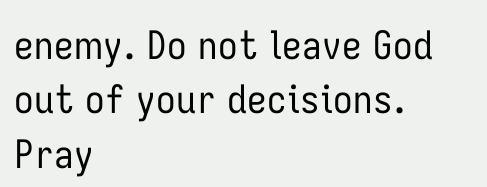enemy. Do not leave God out of your decisions. Pray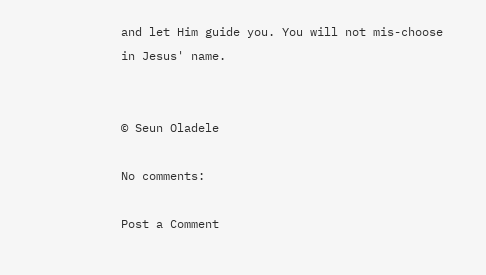and let Him guide you. You will not mis-choose in Jesus' name.


© Seun Oladele

No comments:

Post a Comment